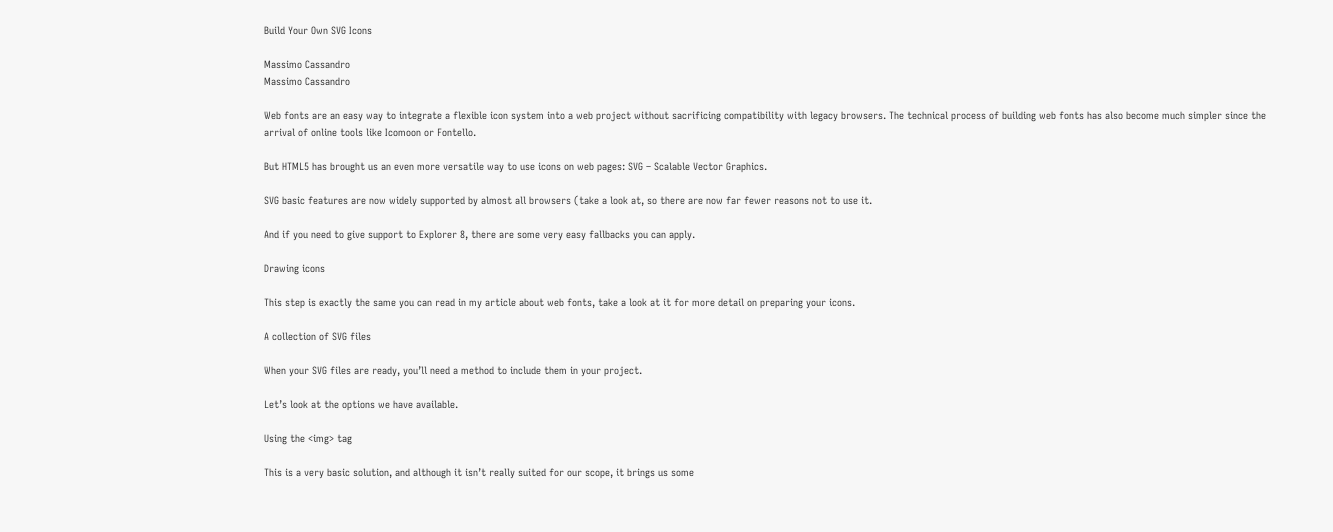Build Your Own SVG Icons

Massimo Cassandro
Massimo Cassandro

Web fonts are an easy way to integrate a flexible icon system into a web project without sacrificing compatibility with legacy browsers. The technical process of building web fonts has also become much simpler since the arrival of online tools like Icomoon or Fontello.

But HTML5 has brought us an even more versatile way to use icons on web pages: SVG – Scalable Vector Graphics.

SVG basic features are now widely supported by almost all browsers (take a look at, so there are now far fewer reasons not to use it.

And if you need to give support to Explorer 8, there are some very easy fallbacks you can apply.

Drawing icons

This step is exactly the same you can read in my article about web fonts, take a look at it for more detail on preparing your icons.

A collection of SVG files

When your SVG files are ready, you’ll need a method to include them in your project.

Let’s look at the options we have available.

Using the <img> tag

This is a very basic solution, and although it isn’t really suited for our scope, it brings us some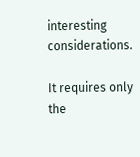interesting considerations.

It requires only the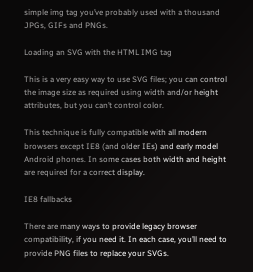simple img tag you’ve probably used with a thousand JPGs, GIFs and PNGs.

Loading an SVG with the HTML IMG tag

This is a very easy way to use SVG files; you can control the image size as required using width and/or height attributes, but you can’t control color.

This technique is fully compatible with all modern browsers except IE8 (and older IEs) and early model Android phones. In some cases both width and height are required for a correct display.

IE8 fallbacks

There are many ways to provide legacy browser compatibility, if you need it. In each case, you’ll need to provide PNG files to replace your SVGs.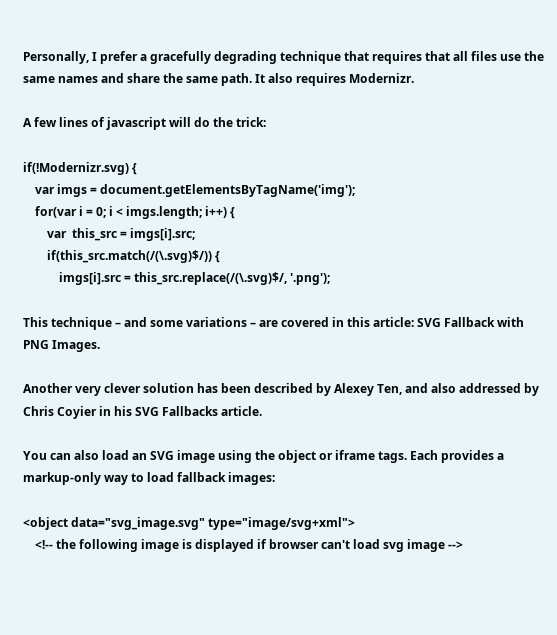Personally, I prefer a gracefully degrading technique that requires that all files use the same names and share the same path. It also requires Modernizr.

A few lines of javascript will do the trick:

if(!Modernizr.svg) {
    var imgs = document.getElementsByTagName('img');
    for(var i = 0; i < imgs.length; i++) {
        var  this_src = imgs[i].src;
        if(this_src.match(/(\.svg)$/)) {
            imgs[i].src = this_src.replace(/(\.svg)$/, '.png');

This technique – and some variations – are covered in this article: SVG Fallback with PNG Images.

Another very clever solution has been described by Alexey Ten, and also addressed by Chris Coyier in his SVG Fallbacks article.

You can also load an SVG image using the object or iframe tags. Each provides a markup-only way to load fallback images:

<object data="svg_image.svg" type="image/svg+xml">
    <!-- the following image is displayed if browser can't load svg image -->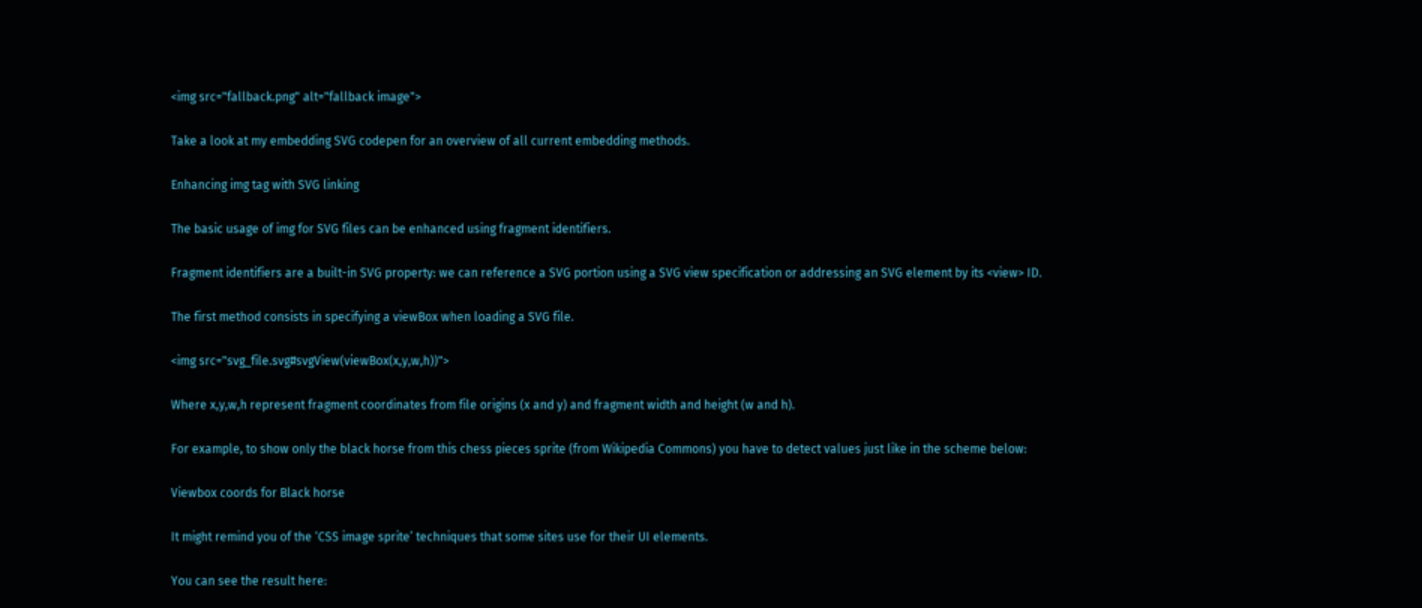<img src="fallback.png" alt="fallback image">

Take a look at my embedding SVG codepen for an overview of all current embedding methods.

Enhancing img tag with SVG linking

The basic usage of img for SVG files can be enhanced using fragment identifiers.

Fragment identifiers are a built-in SVG property: we can reference a SVG portion using a SVG view specification or addressing an SVG element by its <view> ID.

The first method consists in specifying a viewBox when loading a SVG file.

<img src="svg_file.svg#svgView(viewBox(x,y,w,h))">

Where x,y,w,h represent fragment coordinates from file origins (x and y) and fragment width and height (w and h).

For example, to show only the black horse from this chess pieces sprite (from Wikipedia Commons) you have to detect values just like in the scheme below:

Viewbox coords for Black horse

It might remind you of the ‘CSS image sprite’ techniques that some sites use for their UI elements.

You can see the result here: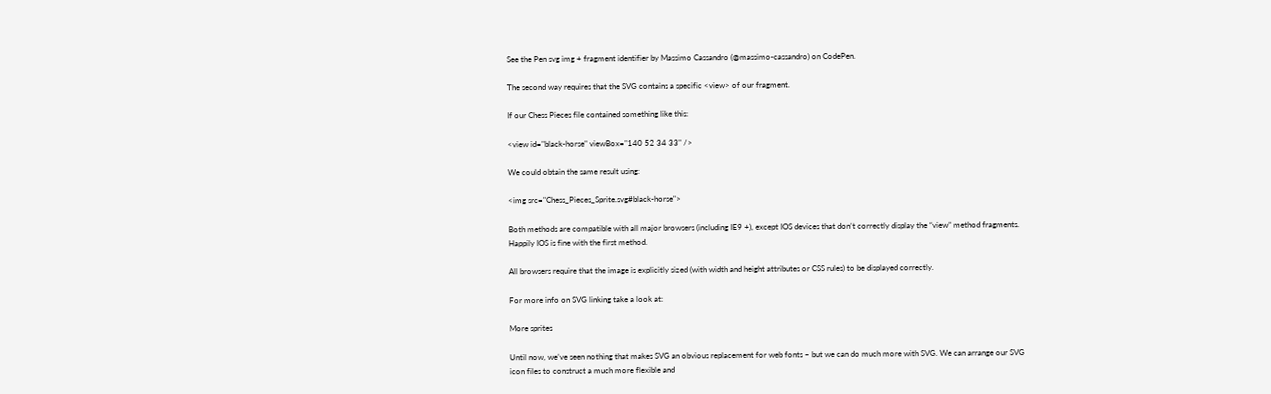See the Pen svg img + fragment identifier by Massimo Cassandro (@massimo-cassandro) on CodePen.

The second way requires that the SVG contains a specific <view> of our fragment.

If our Chess Pieces file contained something like this:

<view id="black-horse" viewBox="140 52 34 33" />

We could obtain the same result using:

<img src="Chess_Pieces_Sprite.svg#black-horse">

Both methods are compatible with all major browsers (including IE9 +), except IOS devices that don’t correctly display the “view” method fragments. Happily IOS is fine with the first method.

All browsers require that the image is explicitly sized (with width and height attributes or CSS rules) to be displayed correctly.

For more info on SVG linking take a look at:

More sprites

Until now, we’ve seen nothing that makes SVG an obvious replacement for web fonts – but we can do much more with SVG. We can arrange our SVG icon files to construct a much more flexible and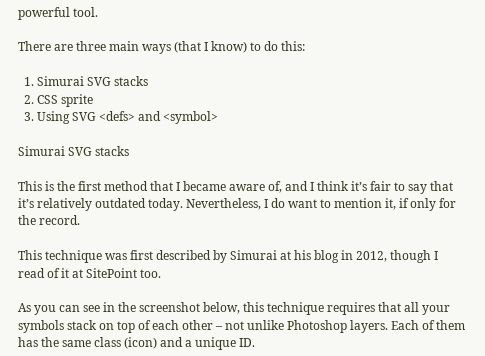powerful tool.

There are three main ways (that I know) to do this:

  1. Simurai SVG stacks
  2. CSS sprite
  3. Using SVG <defs> and <symbol>

Simurai SVG stacks

This is the first method that I became aware of, and I think it’s fair to say that it’s relatively outdated today. Nevertheless, I do want to mention it, if only for the record.

This technique was first described by Simurai at his blog in 2012, though I read of it at SitePoint too.

As you can see in the screenshot below, this technique requires that all your symbols stack on top of each other – not unlike Photoshop layers. Each of them has the same class (icon) and a unique ID.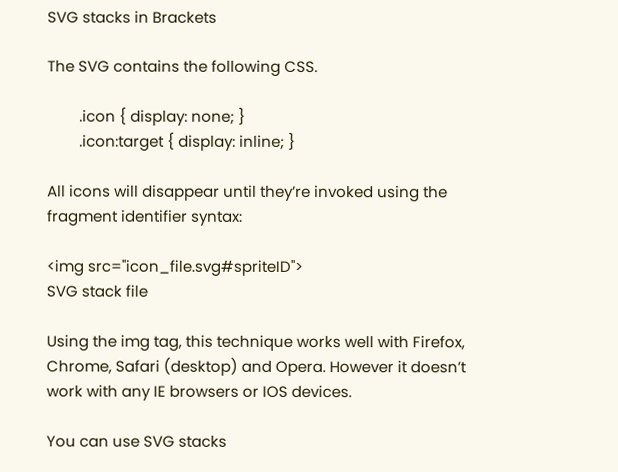SVG stacks in Brackets

The SVG contains the following CSS.

        .icon { display: none; }
        .icon:target { display: inline; }

All icons will disappear until they’re invoked using the fragment identifier syntax:

<img src="icon_file.svg#spriteID">
SVG stack file

Using the img tag, this technique works well with Firefox, Chrome, Safari (desktop) and Opera. However it doesn’t work with any IE browsers or IOS devices.

You can use SVG stacks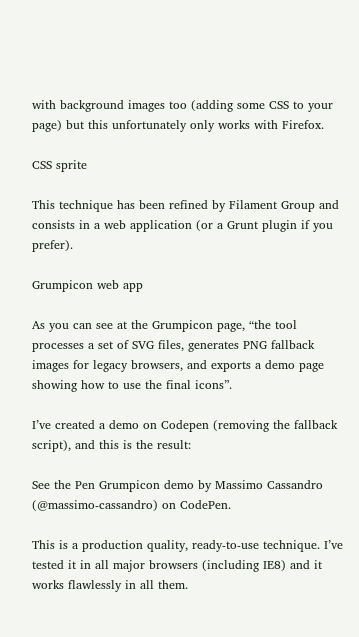with background images too (adding some CSS to your page) but this unfortunately only works with Firefox.

CSS sprite

This technique has been refined by Filament Group and consists in a web application (or a Grunt plugin if you prefer).

Grumpicon web app

As you can see at the Grumpicon page, “the tool processes a set of SVG files, generates PNG fallback images for legacy browsers, and exports a demo page showing how to use the final icons”.

I’ve created a demo on Codepen (removing the fallback script), and this is the result:

See the Pen Grumpicon demo by Massimo Cassandro (@massimo-cassandro) on CodePen.

This is a production quality, ready-to-use technique. I’ve tested it in all major browsers (including IE8) and it works flawlessly in all them.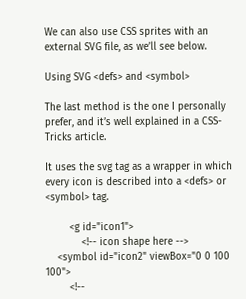We can also use CSS sprites with an external SVG file, as we’ll see below.

Using SVG <defs> and <symbol>

The last method is the one I personally prefer, and it’s well explained in a CSS-Tricks article.

It uses the svg tag as a wrapper in which every icon is described into a <defs> or <symbol> tag.

        <g id="icon1">
            <!-- icon shape here -->
    <symbol id="icon2" viewBox="0 0 100 100">
        <!--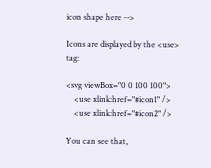icon shape here -->

Icons are displayed by the <use> tag:

<svg viewBox="0 0 100 100">
    <use xlink:href="#icon1" />
    <use xlink:href="#icon2" />

You can see that,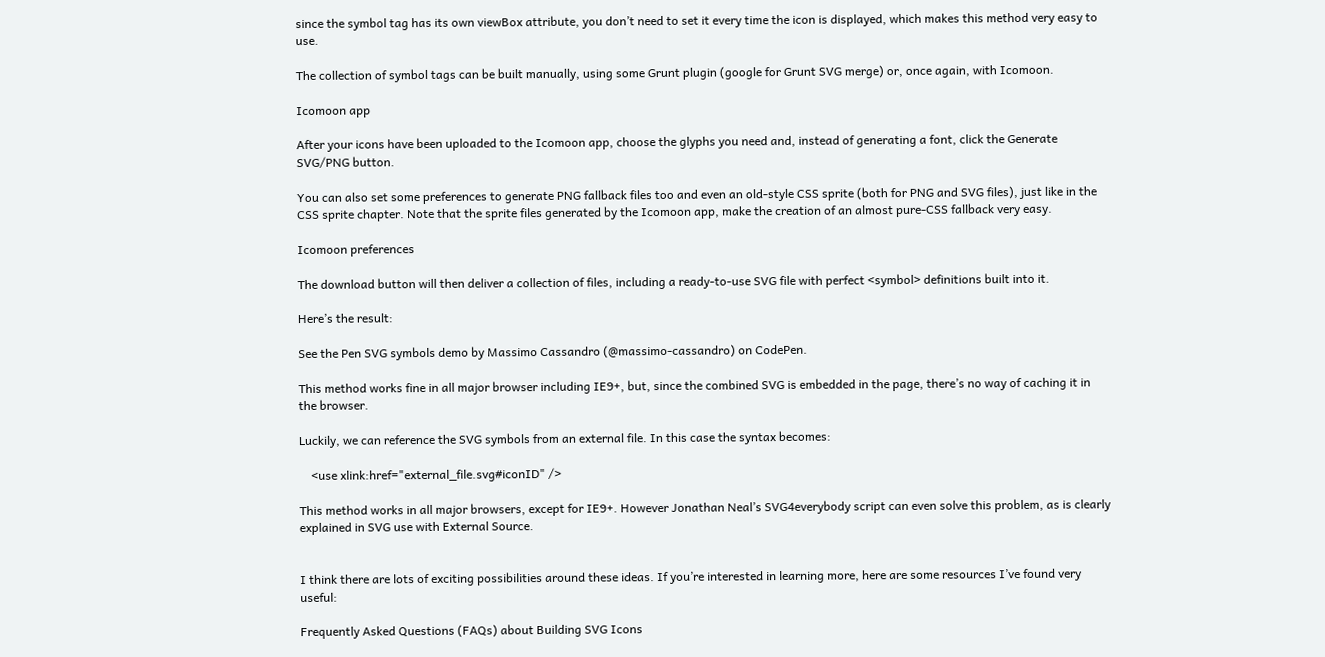since the symbol tag has its own viewBox attribute, you don’t need to set it every time the icon is displayed, which makes this method very easy to use.

The collection of symbol tags can be built manually, using some Grunt plugin (google for Grunt SVG merge) or, once again, with Icomoon.

Icomoon app

After your icons have been uploaded to the Icomoon app, choose the glyphs you need and, instead of generating a font, click the Generate SVG/PNG button.

You can also set some preferences to generate PNG fallback files too and even an old-style CSS sprite (both for PNG and SVG files), just like in the CSS sprite chapter. Note that the sprite files generated by the Icomoon app, make the creation of an almost pure-CSS fallback very easy.

Icomoon preferences

The download button will then deliver a collection of files, including a ready-to-use SVG file with perfect <symbol> definitions built into it.

Here’s the result:

See the Pen SVG symbols demo by Massimo Cassandro (@massimo-cassandro) on CodePen.

This method works fine in all major browser including IE9+, but, since the combined SVG is embedded in the page, there’s no way of caching it in the browser.

Luckily, we can reference the SVG symbols from an external file. In this case the syntax becomes:

    <use xlink:href="external_file.svg#iconID" />

This method works in all major browsers, except for IE9+. However Jonathan Neal’s SVG4everybody script can even solve this problem, as is clearly explained in SVG use with External Source.


I think there are lots of exciting possibilities around these ideas. If you’re interested in learning more, here are some resources I’ve found very useful:

Frequently Asked Questions (FAQs) about Building SVG Icons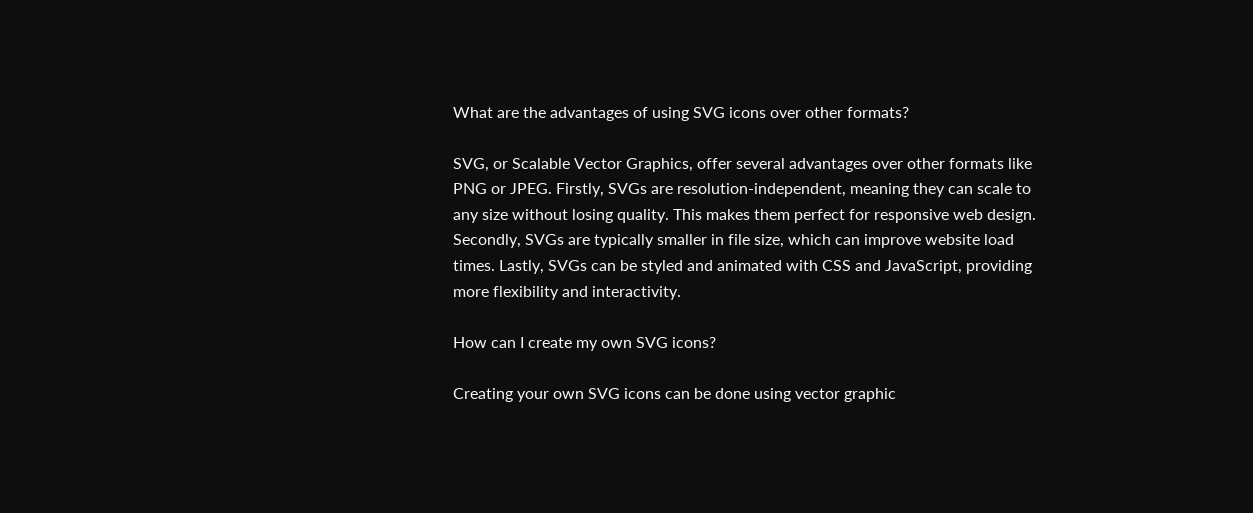What are the advantages of using SVG icons over other formats?

SVG, or Scalable Vector Graphics, offer several advantages over other formats like PNG or JPEG. Firstly, SVGs are resolution-independent, meaning they can scale to any size without losing quality. This makes them perfect for responsive web design. Secondly, SVGs are typically smaller in file size, which can improve website load times. Lastly, SVGs can be styled and animated with CSS and JavaScript, providing more flexibility and interactivity.

How can I create my own SVG icons?

Creating your own SVG icons can be done using vector graphic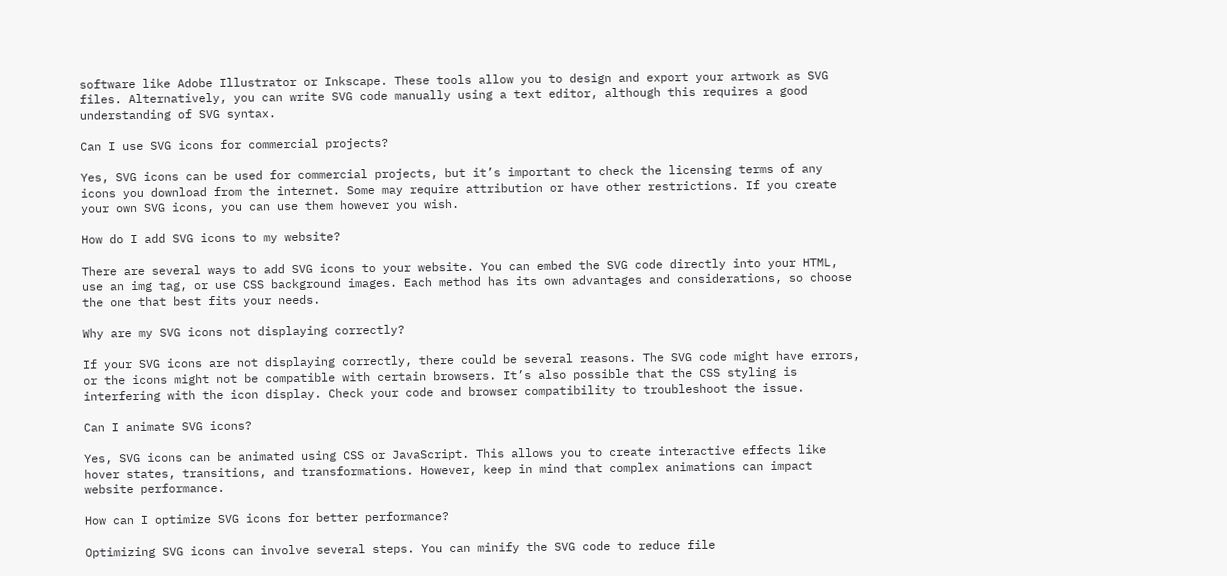software like Adobe Illustrator or Inkscape. These tools allow you to design and export your artwork as SVG files. Alternatively, you can write SVG code manually using a text editor, although this requires a good understanding of SVG syntax.

Can I use SVG icons for commercial projects?

Yes, SVG icons can be used for commercial projects, but it’s important to check the licensing terms of any icons you download from the internet. Some may require attribution or have other restrictions. If you create your own SVG icons, you can use them however you wish.

How do I add SVG icons to my website?

There are several ways to add SVG icons to your website. You can embed the SVG code directly into your HTML, use an img tag, or use CSS background images. Each method has its own advantages and considerations, so choose the one that best fits your needs.

Why are my SVG icons not displaying correctly?

If your SVG icons are not displaying correctly, there could be several reasons. The SVG code might have errors, or the icons might not be compatible with certain browsers. It’s also possible that the CSS styling is interfering with the icon display. Check your code and browser compatibility to troubleshoot the issue.

Can I animate SVG icons?

Yes, SVG icons can be animated using CSS or JavaScript. This allows you to create interactive effects like hover states, transitions, and transformations. However, keep in mind that complex animations can impact website performance.

How can I optimize SVG icons for better performance?

Optimizing SVG icons can involve several steps. You can minify the SVG code to reduce file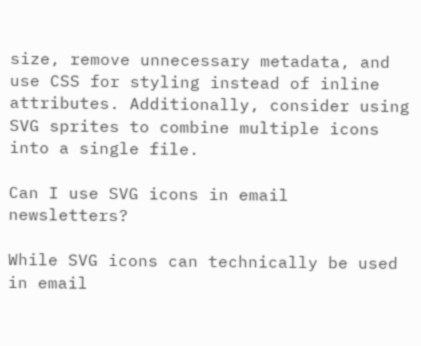size, remove unnecessary metadata, and use CSS for styling instead of inline attributes. Additionally, consider using SVG sprites to combine multiple icons into a single file.

Can I use SVG icons in email newsletters?

While SVG icons can technically be used in email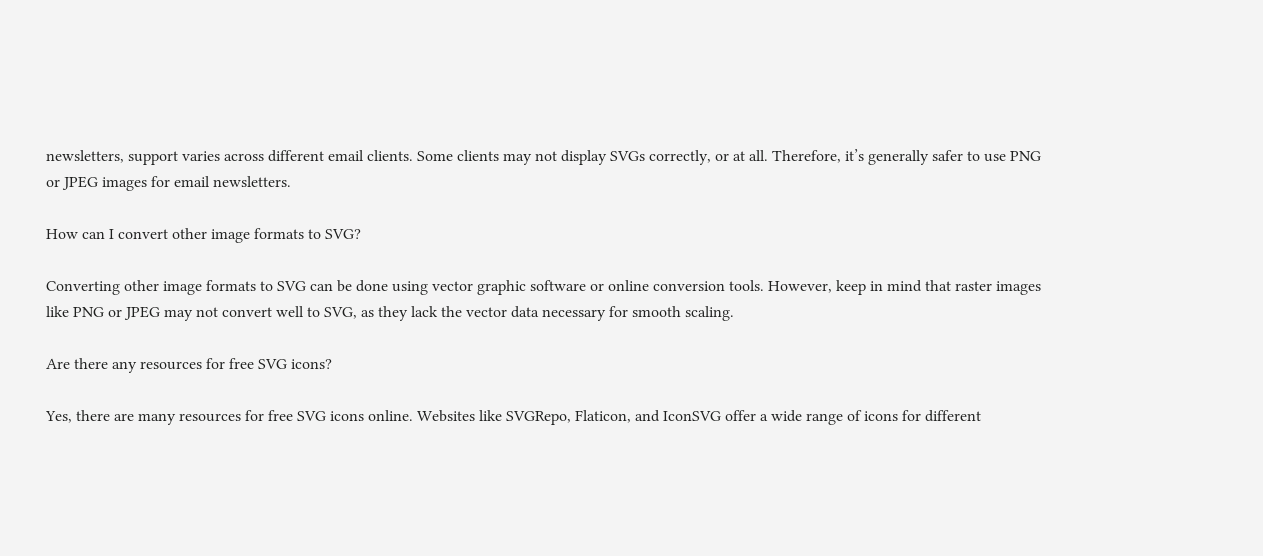newsletters, support varies across different email clients. Some clients may not display SVGs correctly, or at all. Therefore, it’s generally safer to use PNG or JPEG images for email newsletters.

How can I convert other image formats to SVG?

Converting other image formats to SVG can be done using vector graphic software or online conversion tools. However, keep in mind that raster images like PNG or JPEG may not convert well to SVG, as they lack the vector data necessary for smooth scaling.

Are there any resources for free SVG icons?

Yes, there are many resources for free SVG icons online. Websites like SVGRepo, Flaticon, and IconSVG offer a wide range of icons for different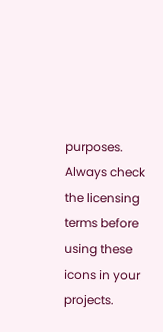purposes. Always check the licensing terms before using these icons in your projects.